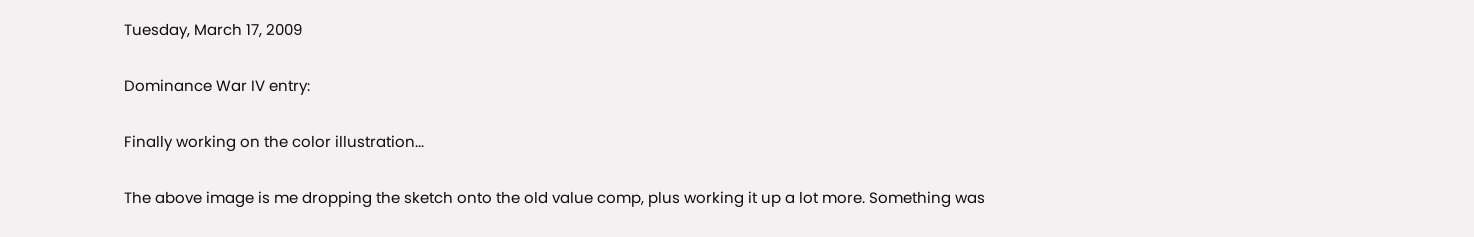Tuesday, March 17, 2009

Dominance War IV entry:

Finally working on the color illustration...

The above image is me dropping the sketch onto the old value comp, plus working it up a lot more. Something was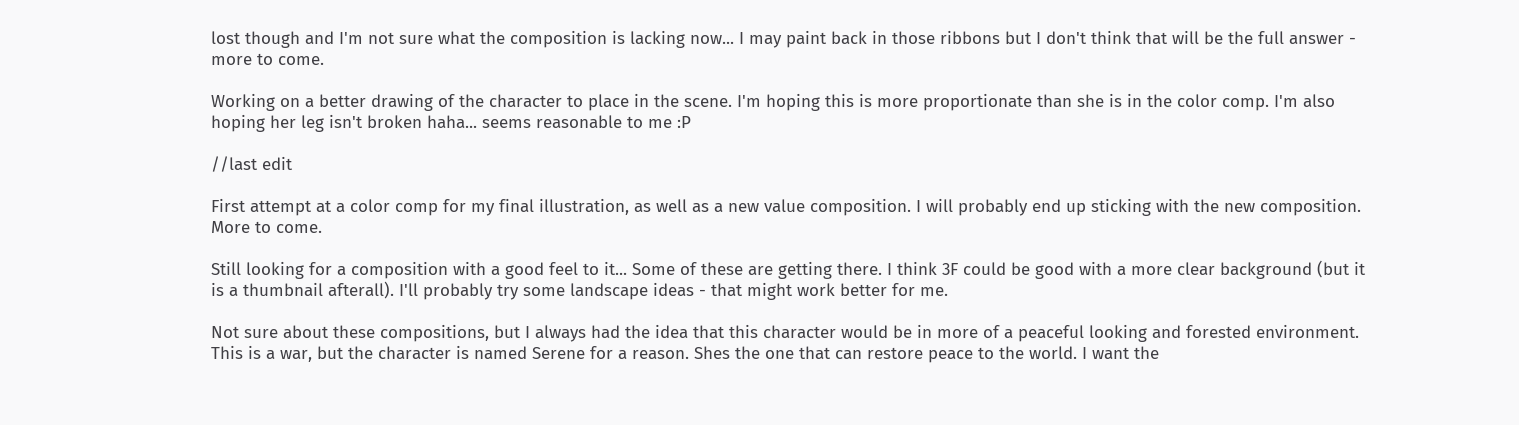lost though and I'm not sure what the composition is lacking now... I may paint back in those ribbons but I don't think that will be the full answer - more to come.

Working on a better drawing of the character to place in the scene. I'm hoping this is more proportionate than she is in the color comp. I'm also hoping her leg isn't broken haha... seems reasonable to me :P

//last edit

First attempt at a color comp for my final illustration, as well as a new value composition. I will probably end up sticking with the new composition. More to come.

Still looking for a composition with a good feel to it... Some of these are getting there. I think 3F could be good with a more clear background (but it is a thumbnail afterall). I'll probably try some landscape ideas - that might work better for me.

Not sure about these compositions, but I always had the idea that this character would be in more of a peaceful looking and forested environment. This is a war, but the character is named Serene for a reason. Shes the one that can restore peace to the world. I want the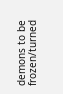demons to be frozen/turned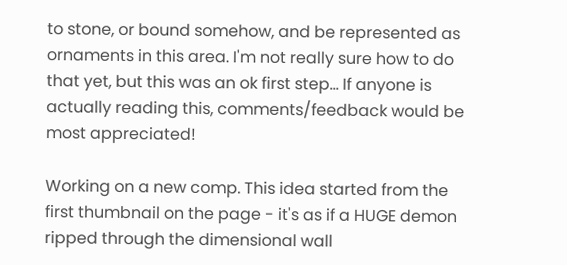to stone, or bound somehow, and be represented as ornaments in this area. I'm not really sure how to do that yet, but this was an ok first step... If anyone is actually reading this, comments/feedback would be most appreciated!

Working on a new comp. This idea started from the first thumbnail on the page - it's as if a HUGE demon ripped through the dimensional wall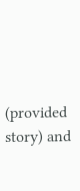(provided story) and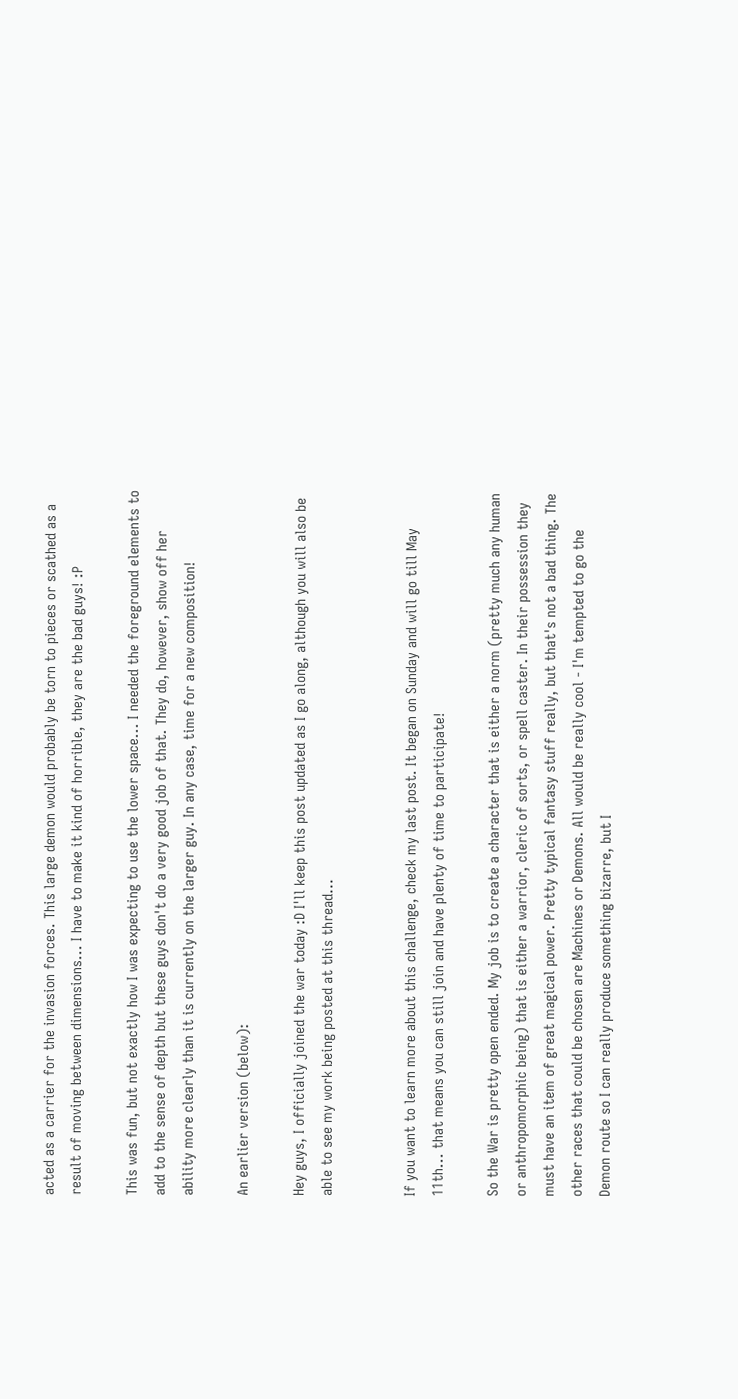acted as a carrier for the invasion forces. This large demon would probably be torn to pieces or scathed as a result of moving between dimensions... I have to make it kind of horrible, they are the bad guys! :P

This was fun, but not exactly how I was expecting to use the lower space... I needed the foreground elements to add to the sense of depth but these guys don't do a very good job of that. They do, however, show off her ability more clearly than it is currently on the larger guy. In any case, time for a new composition!

An earlier version (below):

Hey guys, I officially joined the war today :D I'll keep this post updated as I go along, although you will also be able to see my work being posted at this thread...


If you want to learn more about this challenge, check my last post. It began on Sunday and will go till May 11th... that means you can still join and have plenty of time to participate!

So the War is pretty open ended. My job is to create a character that is either a norm (pretty much any human or anthropomorphic being) that is either a warrior, cleric of sorts, or spell caster. In their possession they must have an item of great magical power. Pretty typical fantasy stuff really, but that's not a bad thing. The other races that could be chosen are Machines or Demons. All would be really cool - I'm tempted to go the Demon route so I can really produce something bizarre, but I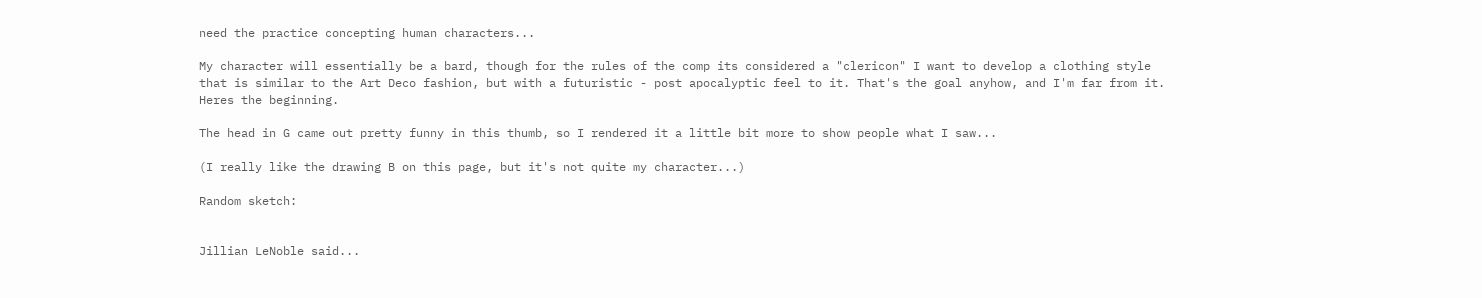need the practice concepting human characters...

My character will essentially be a bard, though for the rules of the comp its considered a "clericon" I want to develop a clothing style that is similar to the Art Deco fashion, but with a futuristic - post apocalyptic feel to it. That's the goal anyhow, and I'm far from it. Heres the beginning.

The head in G came out pretty funny in this thumb, so I rendered it a little bit more to show people what I saw...

(I really like the drawing B on this page, but it's not quite my character...)

Random sketch:


Jillian LeNoble said...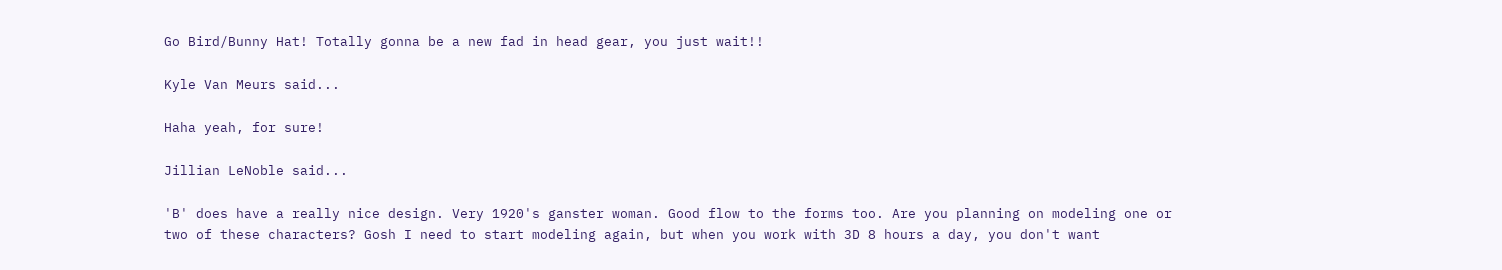Go Bird/Bunny Hat! Totally gonna be a new fad in head gear, you just wait!!

Kyle Van Meurs said...

Haha yeah, for sure!

Jillian LeNoble said...

'B' does have a really nice design. Very 1920's ganster woman. Good flow to the forms too. Are you planning on modeling one or two of these characters? Gosh I need to start modeling again, but when you work with 3D 8 hours a day, you don't want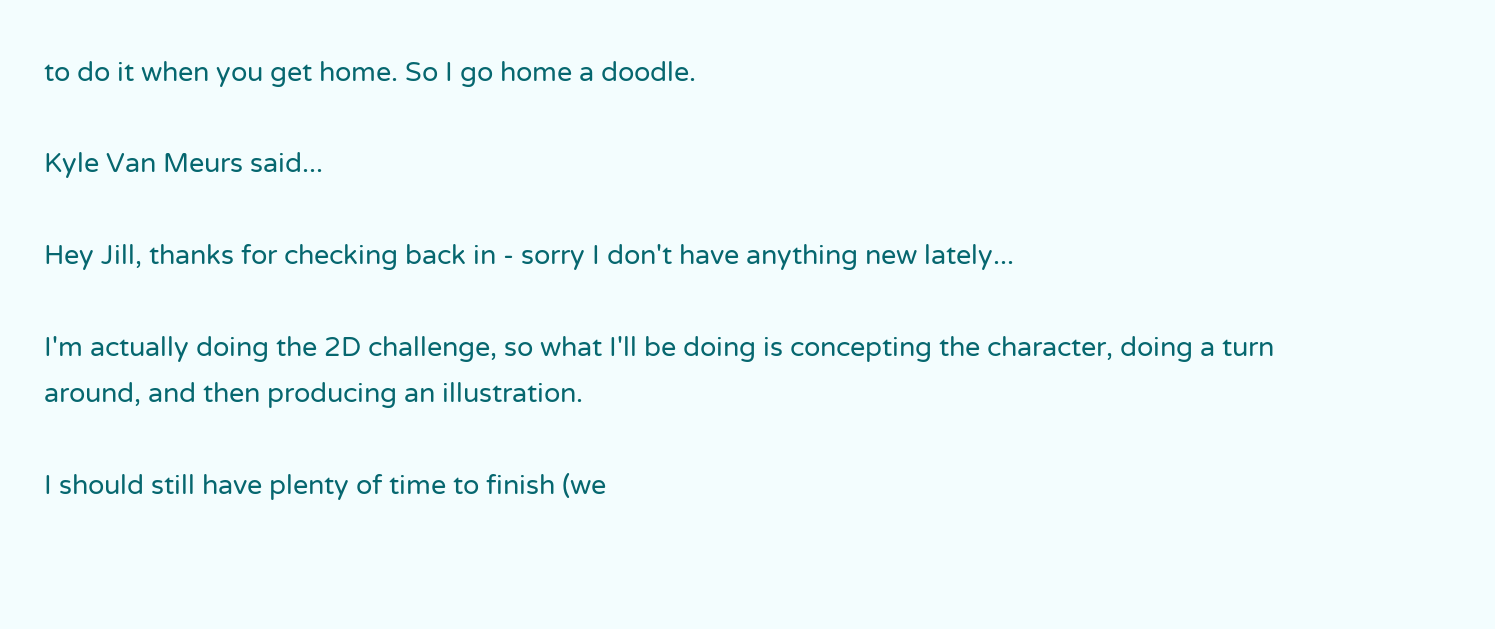to do it when you get home. So I go home a doodle.

Kyle Van Meurs said...

Hey Jill, thanks for checking back in - sorry I don't have anything new lately...

I'm actually doing the 2D challenge, so what I'll be doing is concepting the character, doing a turn around, and then producing an illustration.

I should still have plenty of time to finish (we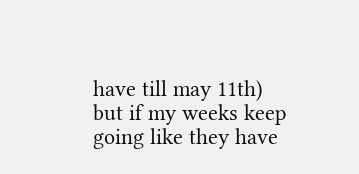have till may 11th) but if my weeks keep going like they have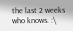the last 2 weeks who knows. :\